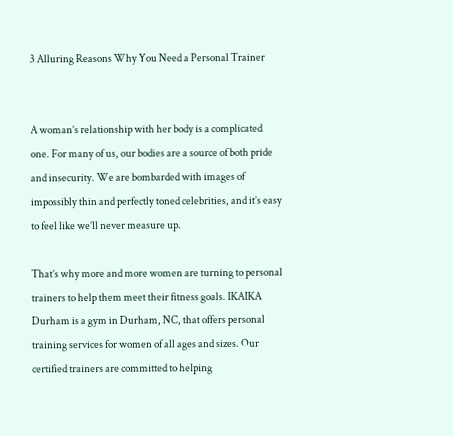3 Alluring Reasons Why You Need a Personal Trainer


A woman’s relationship with her body is a complicated one. For many of us, our bodies are a source of both pride and insecurity. We are bombarded with images of impossibly thin and perfectly toned celebrities, and it’s easy to feel like we’ll never measure up.

That’s why more and more women are turning to personal trainers to help them meet their fitness goals. IKAIKA Durham is a gym in Durham, NC, that offers personal training services for women of all ages and sizes. Our certified trainers are committed to helping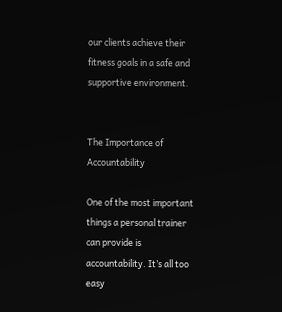our clients achieve their fitness goals in a safe and supportive environment.


The Importance of Accountability

One of the most important things a personal trainer can provide is accountability. It’s all too easy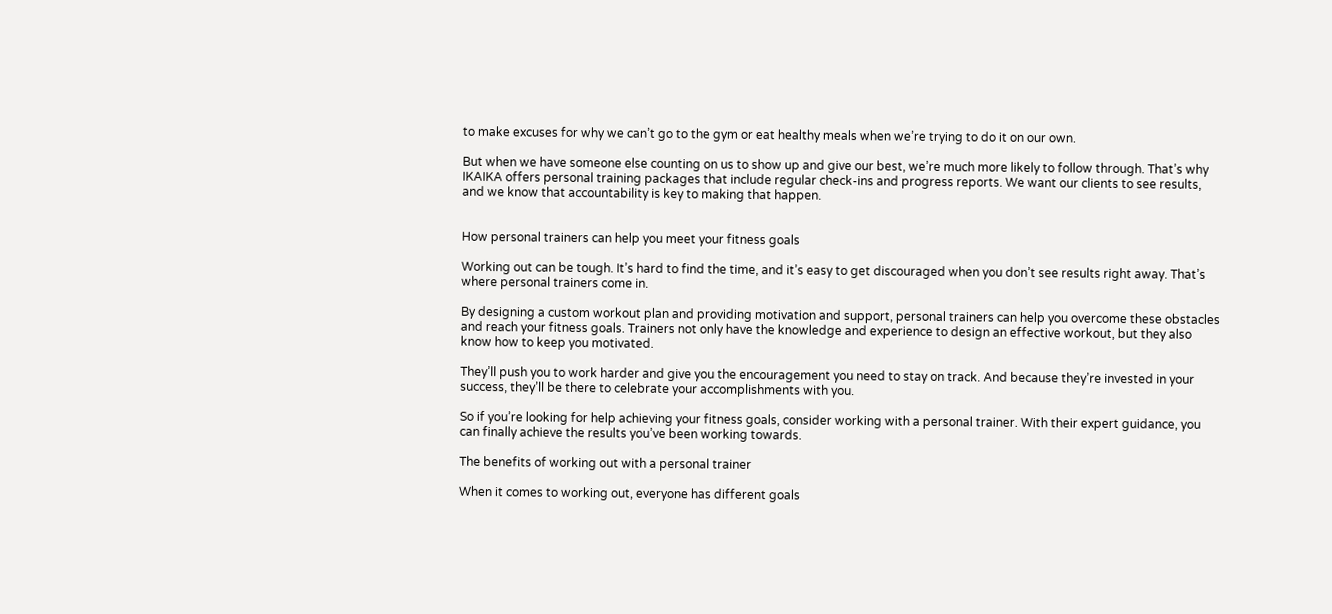to make excuses for why we can’t go to the gym or eat healthy meals when we’re trying to do it on our own.

But when we have someone else counting on us to show up and give our best, we’re much more likely to follow through. That’s why IKAIKA offers personal training packages that include regular check-ins and progress reports. We want our clients to see results, and we know that accountability is key to making that happen.


How personal trainers can help you meet your fitness goals

Working out can be tough. It’s hard to find the time, and it’s easy to get discouraged when you don’t see results right away. That’s where personal trainers come in.

By designing a custom workout plan and providing motivation and support, personal trainers can help you overcome these obstacles and reach your fitness goals. Trainers not only have the knowledge and experience to design an effective workout, but they also know how to keep you motivated.

They’ll push you to work harder and give you the encouragement you need to stay on track. And because they’re invested in your success, they’ll be there to celebrate your accomplishments with you.

So if you’re looking for help achieving your fitness goals, consider working with a personal trainer. With their expert guidance, you can finally achieve the results you’ve been working towards.

The benefits of working out with a personal trainer

When it comes to working out, everyone has different goals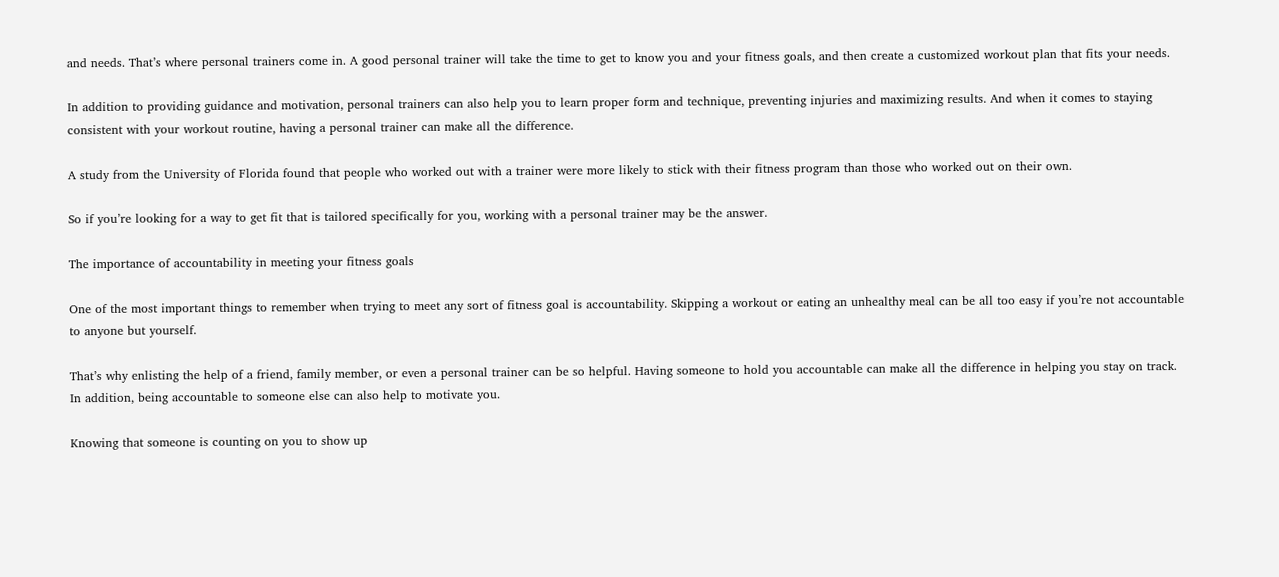and needs. That’s where personal trainers come in. A good personal trainer will take the time to get to know you and your fitness goals, and then create a customized workout plan that fits your needs.

In addition to providing guidance and motivation, personal trainers can also help you to learn proper form and technique, preventing injuries and maximizing results. And when it comes to staying consistent with your workout routine, having a personal trainer can make all the difference.

A study from the University of Florida found that people who worked out with a trainer were more likely to stick with their fitness program than those who worked out on their own.

So if you’re looking for a way to get fit that is tailored specifically for you, working with a personal trainer may be the answer.

The importance of accountability in meeting your fitness goals

One of the most important things to remember when trying to meet any sort of fitness goal is accountability. Skipping a workout or eating an unhealthy meal can be all too easy if you’re not accountable to anyone but yourself.

That’s why enlisting the help of a friend, family member, or even a personal trainer can be so helpful. Having someone to hold you accountable can make all the difference in helping you stay on track. In addition, being accountable to someone else can also help to motivate you.

Knowing that someone is counting on you to show up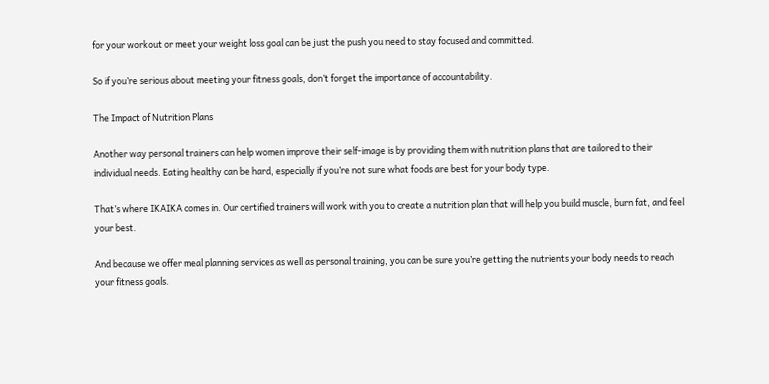for your workout or meet your weight loss goal can be just the push you need to stay focused and committed.

So if you’re serious about meeting your fitness goals, don’t forget the importance of accountability.

The Impact of Nutrition Plans

Another way personal trainers can help women improve their self-image is by providing them with nutrition plans that are tailored to their individual needs. Eating healthy can be hard, especially if you’re not sure what foods are best for your body type.

That’s where IKAIKA comes in. Our certified trainers will work with you to create a nutrition plan that will help you build muscle, burn fat, and feel your best.

And because we offer meal planning services as well as personal training, you can be sure you’re getting the nutrients your body needs to reach your fitness goals.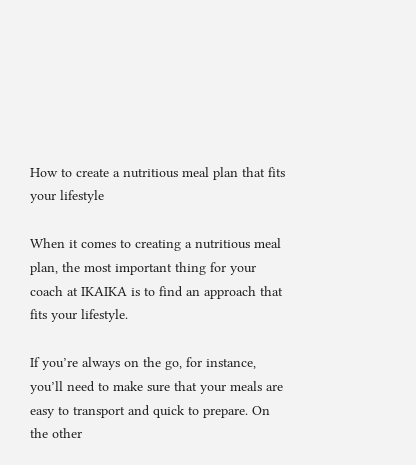How to create a nutritious meal plan that fits your lifestyle

When it comes to creating a nutritious meal plan, the most important thing for your coach at IKAIKA is to find an approach that fits your lifestyle.

If you’re always on the go, for instance, you’ll need to make sure that your meals are easy to transport and quick to prepare. On the other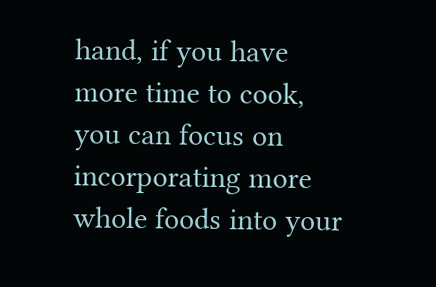hand, if you have more time to cook, you can focus on incorporating more whole foods into your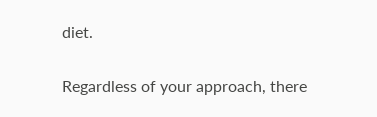diet.

Regardless of your approach, there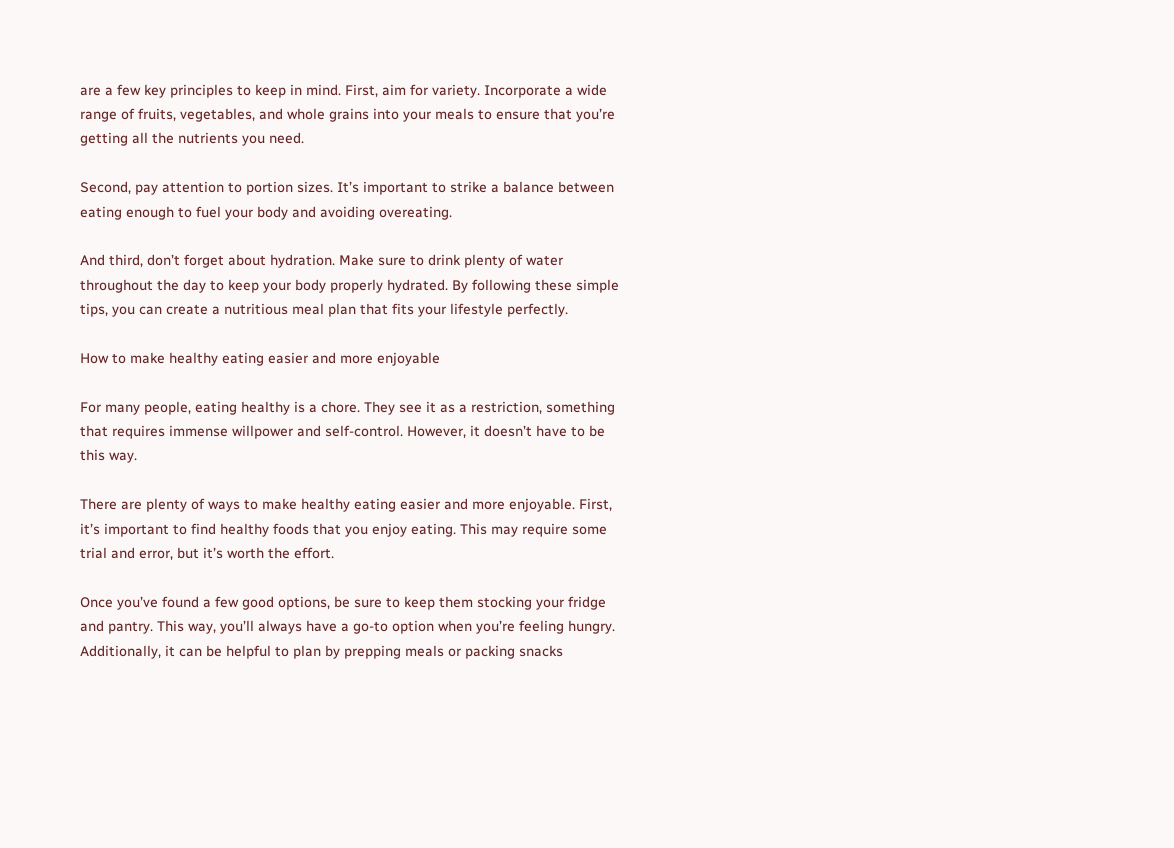are a few key principles to keep in mind. First, aim for variety. Incorporate a wide range of fruits, vegetables, and whole grains into your meals to ensure that you’re getting all the nutrients you need.

Second, pay attention to portion sizes. It’s important to strike a balance between eating enough to fuel your body and avoiding overeating.

And third, don’t forget about hydration. Make sure to drink plenty of water throughout the day to keep your body properly hydrated. By following these simple tips, you can create a nutritious meal plan that fits your lifestyle perfectly.

How to make healthy eating easier and more enjoyable

For many people, eating healthy is a chore. They see it as a restriction, something that requires immense willpower and self-control. However, it doesn’t have to be this way.

There are plenty of ways to make healthy eating easier and more enjoyable. First, it’s important to find healthy foods that you enjoy eating. This may require some trial and error, but it’s worth the effort.

Once you’ve found a few good options, be sure to keep them stocking your fridge and pantry. This way, you’ll always have a go-to option when you’re feeling hungry. Additionally, it can be helpful to plan by prepping meals or packing snacks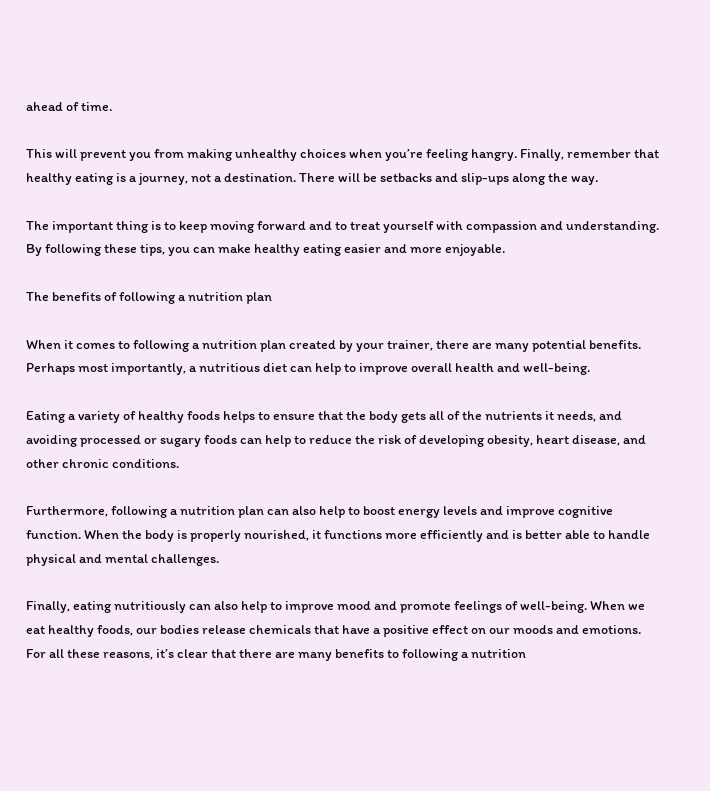ahead of time.

This will prevent you from making unhealthy choices when you’re feeling hangry. Finally, remember that healthy eating is a journey, not a destination. There will be setbacks and slip-ups along the way.

The important thing is to keep moving forward and to treat yourself with compassion and understanding. By following these tips, you can make healthy eating easier and more enjoyable.

The benefits of following a nutrition plan

When it comes to following a nutrition plan created by your trainer, there are many potential benefits. Perhaps most importantly, a nutritious diet can help to improve overall health and well-being.

Eating a variety of healthy foods helps to ensure that the body gets all of the nutrients it needs, and avoiding processed or sugary foods can help to reduce the risk of developing obesity, heart disease, and other chronic conditions.

Furthermore, following a nutrition plan can also help to boost energy levels and improve cognitive function. When the body is properly nourished, it functions more efficiently and is better able to handle physical and mental challenges.

Finally, eating nutritiously can also help to improve mood and promote feelings of well-being. When we eat healthy foods, our bodies release chemicals that have a positive effect on our moods and emotions. For all these reasons, it’s clear that there are many benefits to following a nutrition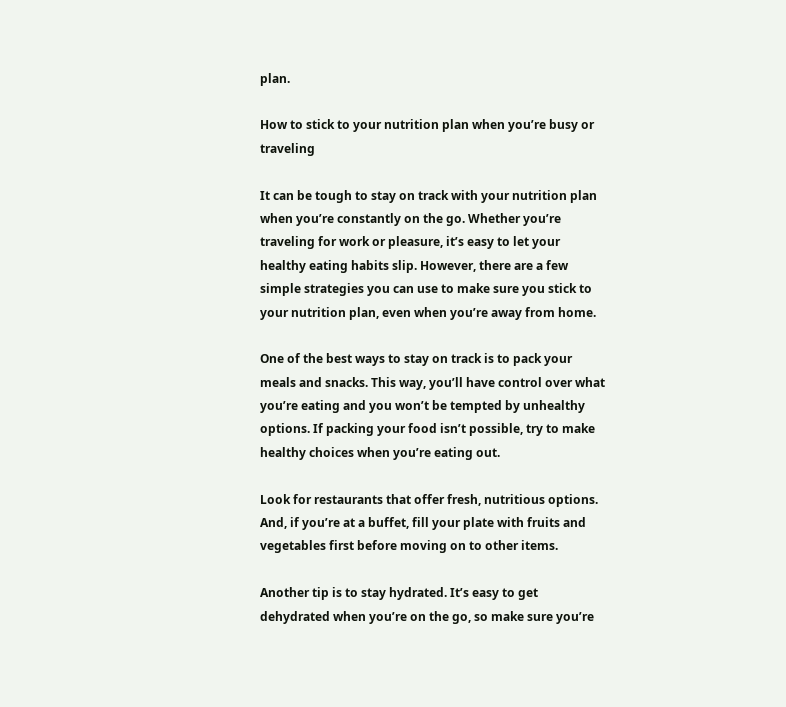plan.

How to stick to your nutrition plan when you’re busy or traveling

It can be tough to stay on track with your nutrition plan when you’re constantly on the go. Whether you’re traveling for work or pleasure, it’s easy to let your healthy eating habits slip. However, there are a few simple strategies you can use to make sure you stick to your nutrition plan, even when you’re away from home.

One of the best ways to stay on track is to pack your meals and snacks. This way, you’ll have control over what you’re eating and you won’t be tempted by unhealthy options. If packing your food isn’t possible, try to make healthy choices when you’re eating out.

Look for restaurants that offer fresh, nutritious options. And, if you’re at a buffet, fill your plate with fruits and vegetables first before moving on to other items.

Another tip is to stay hydrated. It’s easy to get dehydrated when you’re on the go, so make sure you’re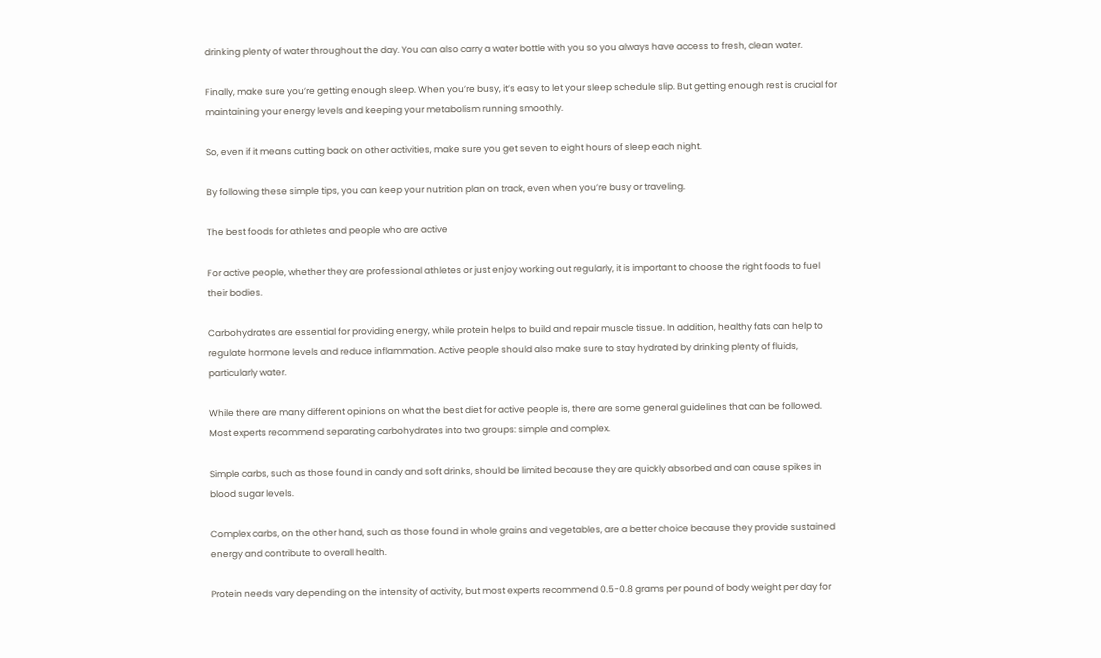drinking plenty of water throughout the day. You can also carry a water bottle with you so you always have access to fresh, clean water.

Finally, make sure you’re getting enough sleep. When you’re busy, it’s easy to let your sleep schedule slip. But getting enough rest is crucial for maintaining your energy levels and keeping your metabolism running smoothly.

So, even if it means cutting back on other activities, make sure you get seven to eight hours of sleep each night.

By following these simple tips, you can keep your nutrition plan on track, even when you’re busy or traveling.

The best foods for athletes and people who are active

For active people, whether they are professional athletes or just enjoy working out regularly, it is important to choose the right foods to fuel their bodies.

Carbohydrates are essential for providing energy, while protein helps to build and repair muscle tissue. In addition, healthy fats can help to regulate hormone levels and reduce inflammation. Active people should also make sure to stay hydrated by drinking plenty of fluids, particularly water.

While there are many different opinions on what the best diet for active people is, there are some general guidelines that can be followed. Most experts recommend separating carbohydrates into two groups: simple and complex.

Simple carbs, such as those found in candy and soft drinks, should be limited because they are quickly absorbed and can cause spikes in blood sugar levels.

Complex carbs, on the other hand, such as those found in whole grains and vegetables, are a better choice because they provide sustained energy and contribute to overall health.

Protein needs vary depending on the intensity of activity, but most experts recommend 0.5-0.8 grams per pound of body weight per day for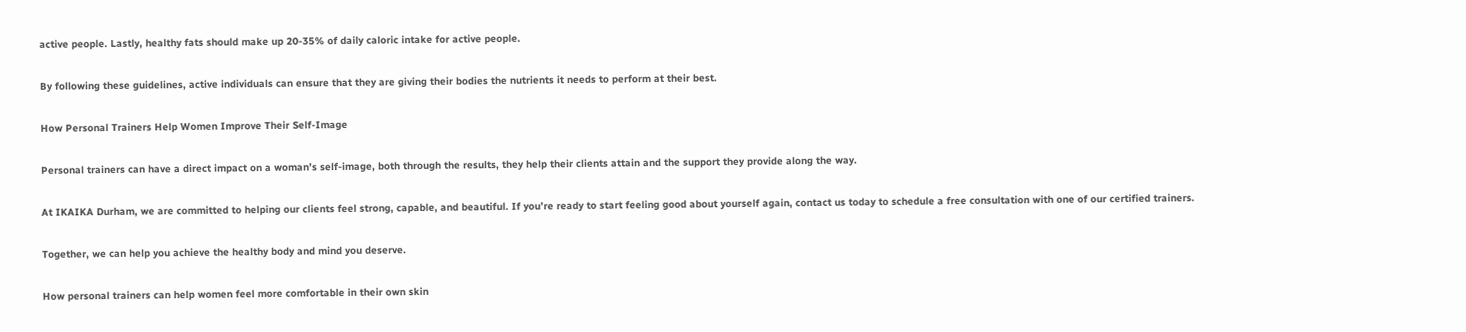active people. Lastly, healthy fats should make up 20-35% of daily caloric intake for active people.

By following these guidelines, active individuals can ensure that they are giving their bodies the nutrients it needs to perform at their best.

How Personal Trainers Help Women Improve Their Self-Image

Personal trainers can have a direct impact on a woman’s self-image, both through the results, they help their clients attain and the support they provide along the way.

At IKAIKA Durham, we are committed to helping our clients feel strong, capable, and beautiful. If you’re ready to start feeling good about yourself again, contact us today to schedule a free consultation with one of our certified trainers.

Together, we can help you achieve the healthy body and mind you deserve.

How personal trainers can help women feel more comfortable in their own skin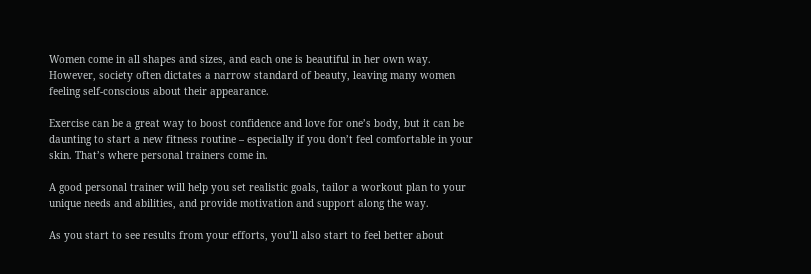Women come in all shapes and sizes, and each one is beautiful in her own way. However, society often dictates a narrow standard of beauty, leaving many women feeling self-conscious about their appearance.

Exercise can be a great way to boost confidence and love for one’s body, but it can be daunting to start a new fitness routine – especially if you don’t feel comfortable in your skin. That’s where personal trainers come in.

A good personal trainer will help you set realistic goals, tailor a workout plan to your unique needs and abilities, and provide motivation and support along the way.

As you start to see results from your efforts, you’ll also start to feel better about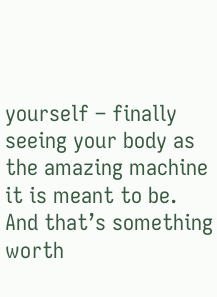yourself – finally seeing your body as the amazing machine it is meant to be. And that’s something worth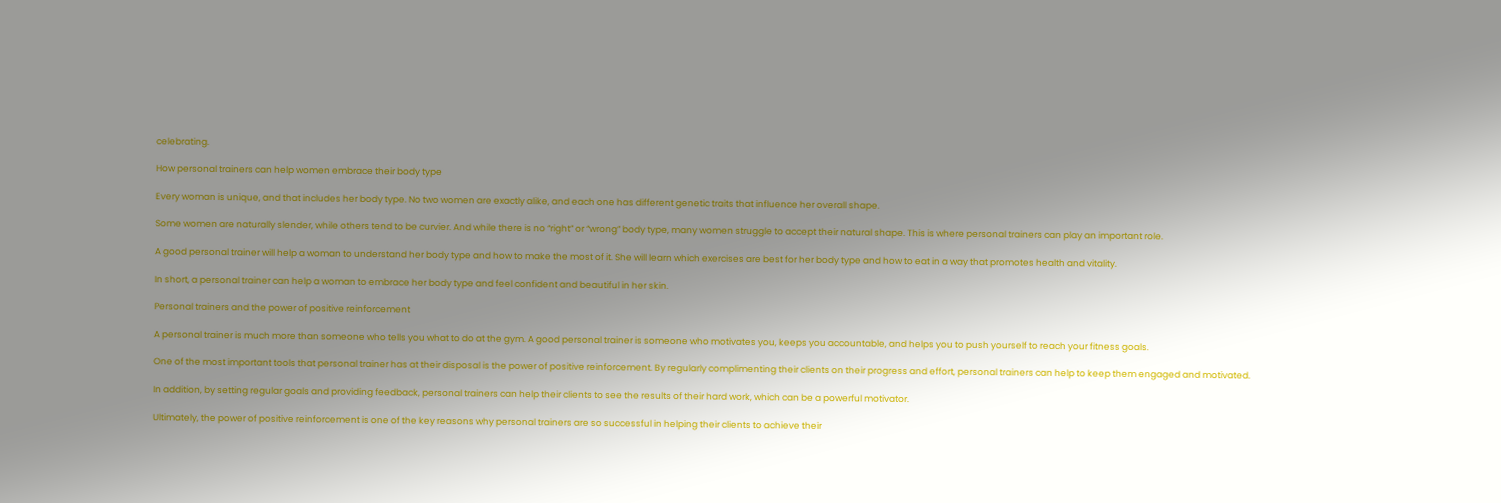celebrating.

How personal trainers can help women embrace their body type

Every woman is unique, and that includes her body type. No two women are exactly alike, and each one has different genetic traits that influence her overall shape.

Some women are naturally slender, while others tend to be curvier. And while there is no “right” or “wrong” body type, many women struggle to accept their natural shape. This is where personal trainers can play an important role.

A good personal trainer will help a woman to understand her body type and how to make the most of it. She will learn which exercises are best for her body type and how to eat in a way that promotes health and vitality.

In short, a personal trainer can help a woman to embrace her body type and feel confident and beautiful in her skin.

Personal trainers and the power of positive reinforcement

A personal trainer is much more than someone who tells you what to do at the gym. A good personal trainer is someone who motivates you, keeps you accountable, and helps you to push yourself to reach your fitness goals.

One of the most important tools that personal trainer has at their disposal is the power of positive reinforcement. By regularly complimenting their clients on their progress and effort, personal trainers can help to keep them engaged and motivated.

In addition, by setting regular goals and providing feedback, personal trainers can help their clients to see the results of their hard work, which can be a powerful motivator.

Ultimately, the power of positive reinforcement is one of the key reasons why personal trainers are so successful in helping their clients to achieve their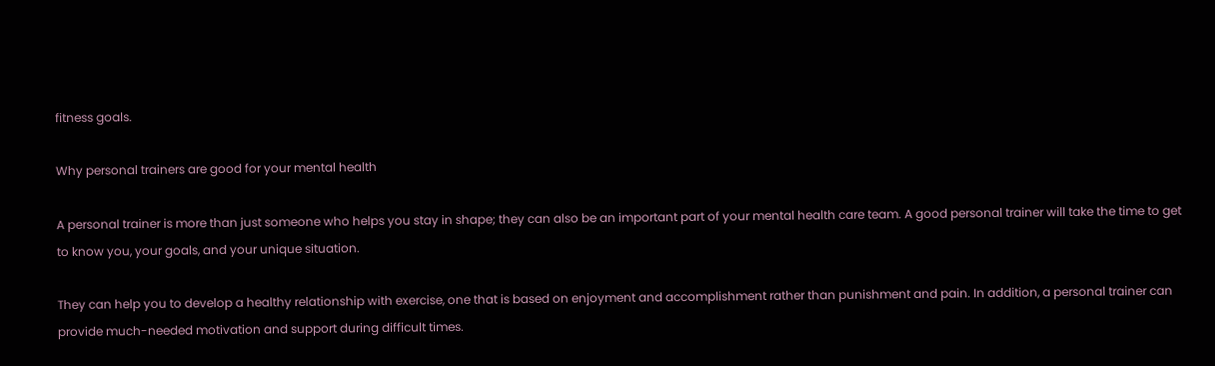fitness goals.

Why personal trainers are good for your mental health

A personal trainer is more than just someone who helps you stay in shape; they can also be an important part of your mental health care team. A good personal trainer will take the time to get to know you, your goals, and your unique situation.

They can help you to develop a healthy relationship with exercise, one that is based on enjoyment and accomplishment rather than punishment and pain. In addition, a personal trainer can provide much-needed motivation and support during difficult times.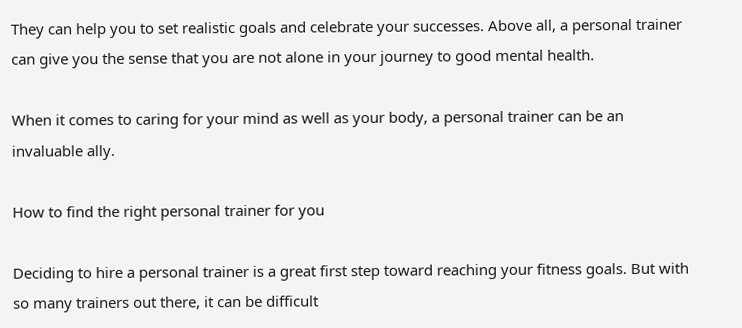They can help you to set realistic goals and celebrate your successes. Above all, a personal trainer can give you the sense that you are not alone in your journey to good mental health.

When it comes to caring for your mind as well as your body, a personal trainer can be an invaluable ally.

How to find the right personal trainer for you

Deciding to hire a personal trainer is a great first step toward reaching your fitness goals. But with so many trainers out there, it can be difficult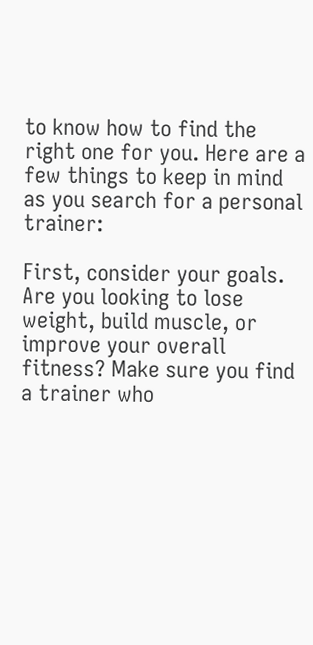to know how to find the right one for you. Here are a few things to keep in mind as you search for a personal trainer:

First, consider your goals. Are you looking to lose weight, build muscle, or improve your overall fitness? Make sure you find a trainer who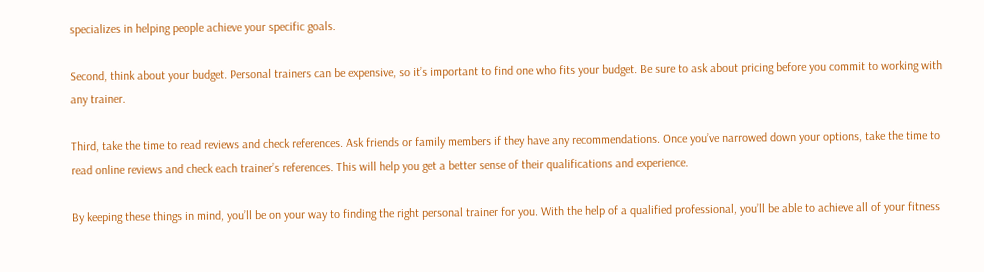specializes in helping people achieve your specific goals.

Second, think about your budget. Personal trainers can be expensive, so it’s important to find one who fits your budget. Be sure to ask about pricing before you commit to working with any trainer.

Third, take the time to read reviews and check references. Ask friends or family members if they have any recommendations. Once you’ve narrowed down your options, take the time to read online reviews and check each trainer’s references. This will help you get a better sense of their qualifications and experience.

By keeping these things in mind, you’ll be on your way to finding the right personal trainer for you. With the help of a qualified professional, you’ll be able to achieve all of your fitness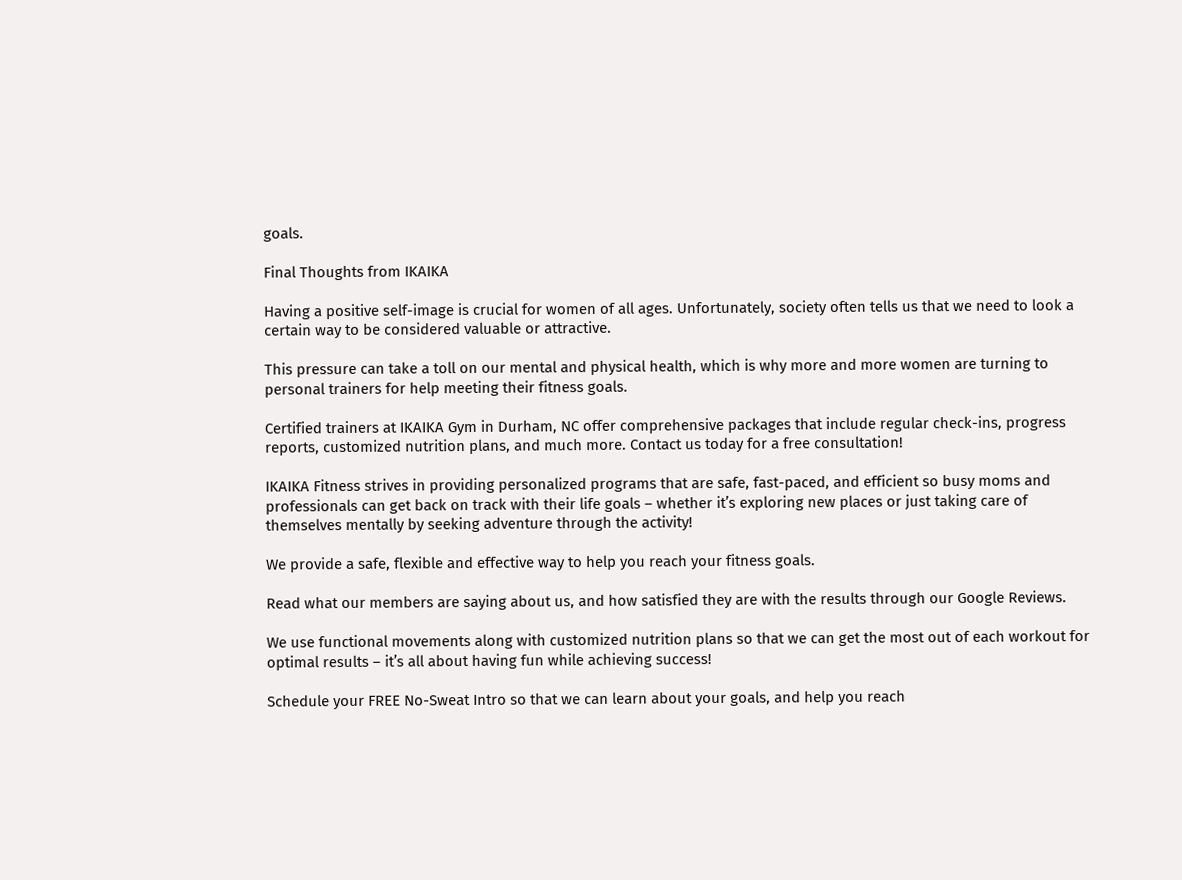goals.

Final Thoughts from IKAIKA

Having a positive self-image is crucial for women of all ages. Unfortunately, society often tells us that we need to look a certain way to be considered valuable or attractive.

This pressure can take a toll on our mental and physical health, which is why more and more women are turning to personal trainers for help meeting their fitness goals.

Certified trainers at IKAIKA Gym in Durham, NC offer comprehensive packages that include regular check-ins, progress reports, customized nutrition plans, and much more. Contact us today for a free consultation!

IKAIKA Fitness strives in providing personalized programs that are safe, fast-paced, and efficient so busy moms and professionals can get back on track with their life goals – whether it’s exploring new places or just taking care of themselves mentally by seeking adventure through the activity!

We provide a safe, flexible and effective way to help you reach your fitness goals.

Read what our members are saying about us, and how satisfied they are with the results through our Google Reviews.

We use functional movements along with customized nutrition plans so that we can get the most out of each workout for optimal results – it’s all about having fun while achieving success!

Schedule your FREE No-Sweat Intro so that we can learn about your goals, and help you reach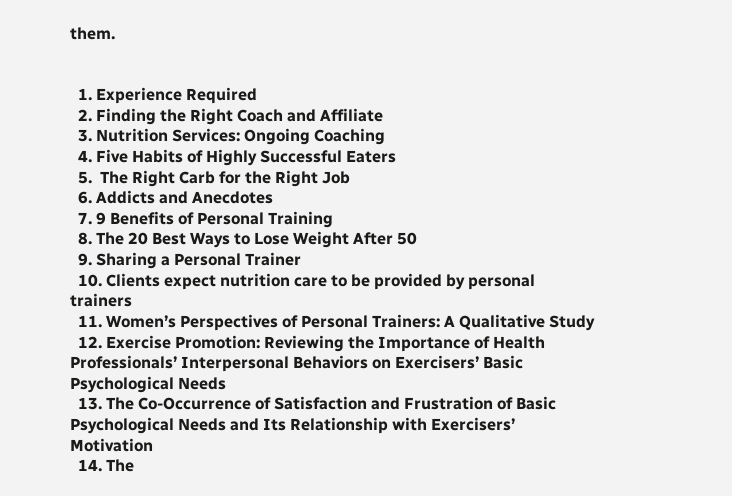them.


  1. Experience Required
  2. Finding the Right Coach and Affiliate
  3. Nutrition Services: Ongoing Coaching
  4. Five Habits of Highly Successful Eaters
  5.  The Right Carb for the Right Job
  6. Addicts and Anecdotes
  7. 9 Benefits of Personal Training
  8. The 20 Best Ways to Lose Weight After 50
  9. Sharing a Personal Trainer
  10. Clients expect nutrition care to be provided by personal trainers
  11. Women’s Perspectives of Personal Trainers: A Qualitative Study
  12. Exercise Promotion: Reviewing the Importance of Health Professionals’ Interpersonal Behaviors on Exercisers’ Basic Psychological Needs
  13. The Co-Occurrence of Satisfaction and Frustration of Basic Psychological Needs and Its Relationship with Exercisers’ Motivation
  14. The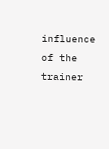influence of the trainer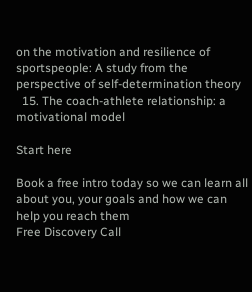on the motivation and resilience of sportspeople: A study from the perspective of self-determination theory
  15. The coach-athlete relationship: a motivational model

Start here

Book a free intro today so we can learn all about you, your goals and how we can help you reach them
Free Discovery Call